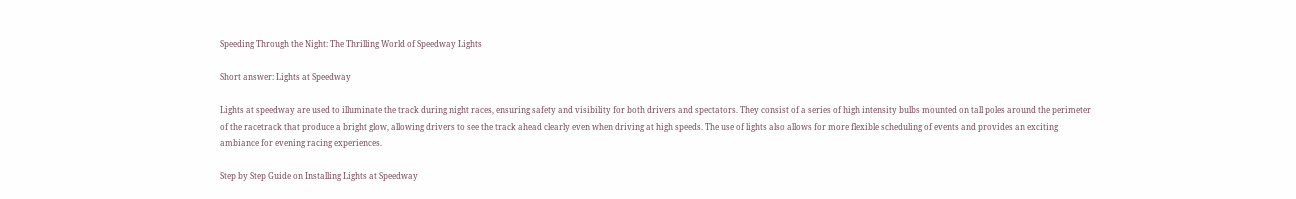Speeding Through the Night: The Thrilling World of Speedway Lights

Short answer: Lights at Speedway

Lights at speedway are used to illuminate the track during night races, ensuring safety and visibility for both drivers and spectators. They consist of a series of high intensity bulbs mounted on tall poles around the perimeter of the racetrack that produce a bright glow, allowing drivers to see the track ahead clearly even when driving at high speeds. The use of lights also allows for more flexible scheduling of events and provides an exciting ambiance for evening racing experiences.

Step by Step Guide on Installing Lights at Speedway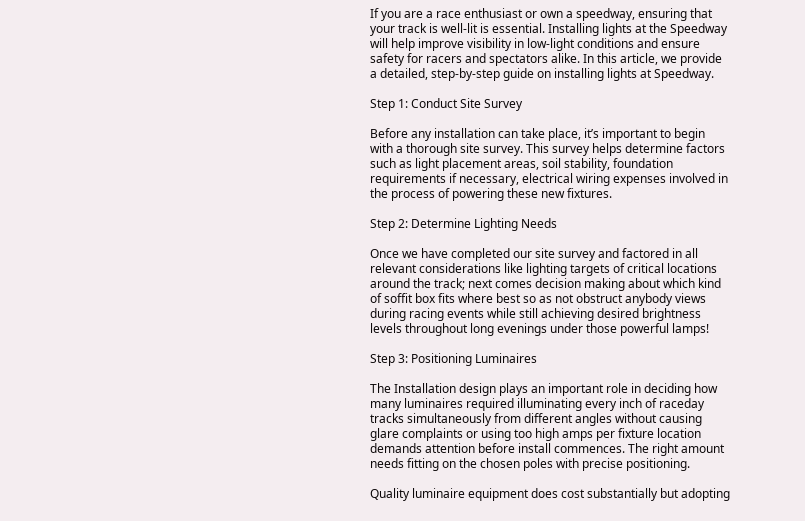If you are a race enthusiast or own a speedway, ensuring that your track is well-lit is essential. Installing lights at the Speedway will help improve visibility in low-light conditions and ensure safety for racers and spectators alike. In this article, we provide a detailed, step-by-step guide on installing lights at Speedway.

Step 1: Conduct Site Survey

Before any installation can take place, it’s important to begin with a thorough site survey. This survey helps determine factors such as light placement areas, soil stability, foundation requirements if necessary, electrical wiring expenses involved in the process of powering these new fixtures.

Step 2: Determine Lighting Needs

Once we have completed our site survey and factored in all relevant considerations like lighting targets of critical locations around the track; next comes decision making about which kind of soffit box fits where best so as not obstruct anybody views during racing events while still achieving desired brightness levels throughout long evenings under those powerful lamps!

Step 3: Positioning Luminaires

The Installation design plays an important role in deciding how many luminaires required illuminating every inch of raceday tracks simultaneously from different angles without causing glare complaints or using too high amps per fixture location demands attention before install commences. The right amount needs fitting on the chosen poles with precise positioning.

Quality luminaire equipment does cost substantially but adopting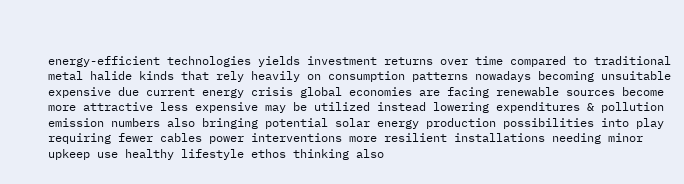energy-efficient technologies yields investment returns over time compared to traditional metal halide kinds that rely heavily on consumption patterns nowadays becoming unsuitable expensive due current energy crisis global economies are facing renewable sources become more attractive less expensive may be utilized instead lowering expenditures & pollution emission numbers also bringing potential solar energy production possibilities into play requiring fewer cables power interventions more resilient installations needing minor upkeep use healthy lifestyle ethos thinking also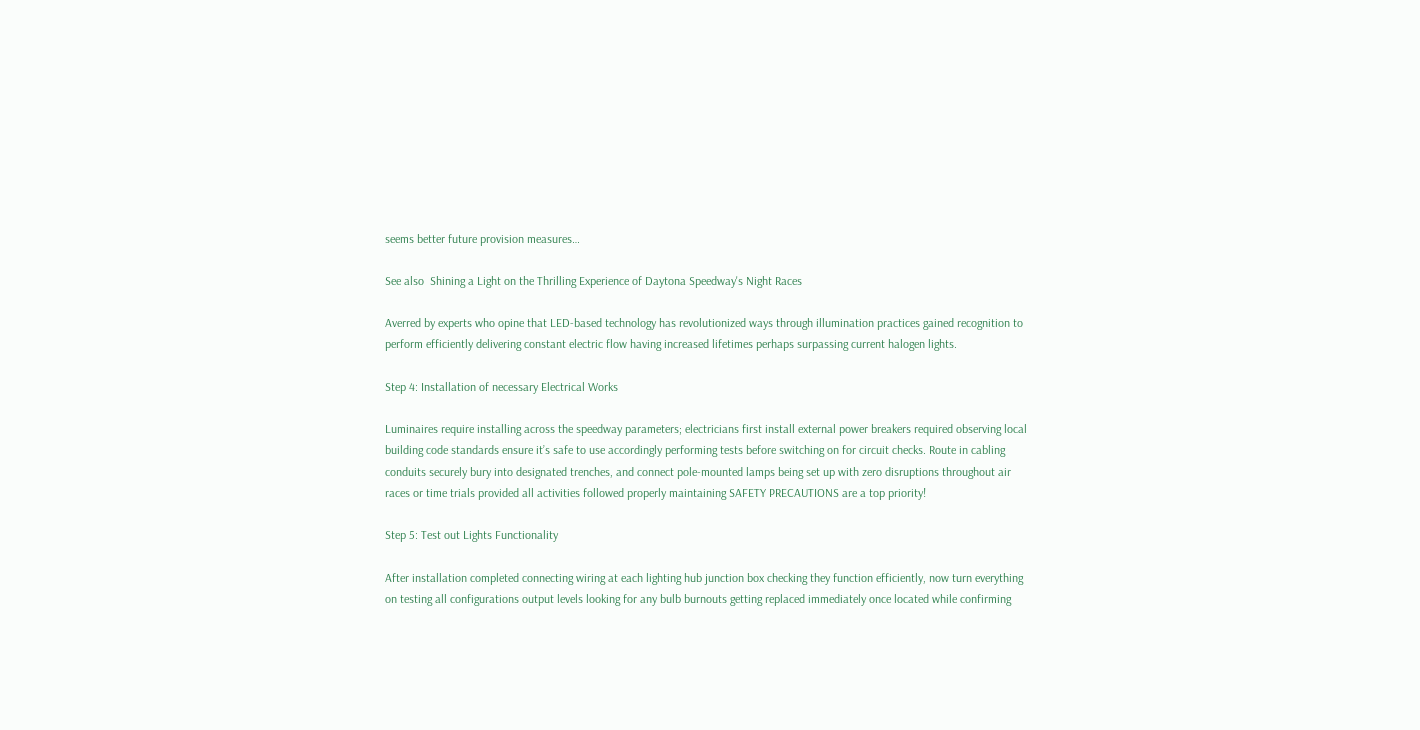seems better future provision measures…

See also  Shining a Light on the Thrilling Experience of Daytona Speedway's Night Races

Averred by experts who opine that LED-based technology has revolutionized ways through illumination practices gained recognition to perform efficiently delivering constant electric flow having increased lifetimes perhaps surpassing current halogen lights.

Step 4: Installation of necessary Electrical Works

Luminaires require installing across the speedway parameters; electricians first install external power breakers required observing local building code standards ensure it’s safe to use accordingly performing tests before switching on for circuit checks. Route in cabling conduits securely bury into designated trenches, and connect pole-mounted lamps being set up with zero disruptions throughout air races or time trials provided all activities followed properly maintaining SAFETY PRECAUTIONS are a top priority!

Step 5: Test out Lights Functionality

After installation completed connecting wiring at each lighting hub junction box checking they function efficiently, now turn everything on testing all configurations output levels looking for any bulb burnouts getting replaced immediately once located while confirming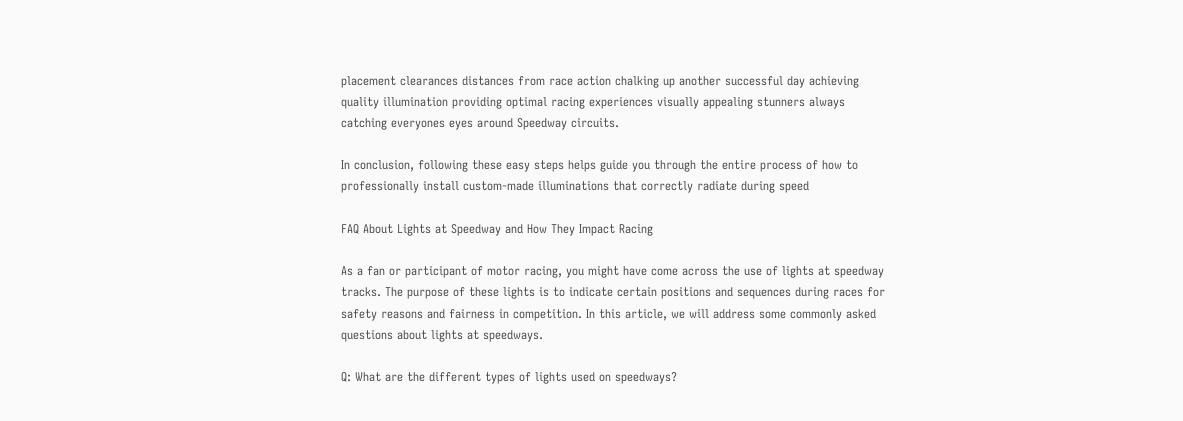placement clearances distances from race action chalking up another successful day achieving quality illumination providing optimal racing experiences visually appealing stunners always catching everyones eyes around Speedway circuits.

In conclusion, following these easy steps helps guide you through the entire process of how to professionally install custom-made illuminations that correctly radiate during speed

FAQ About Lights at Speedway and How They Impact Racing

As a fan or participant of motor racing, you might have come across the use of lights at speedway tracks. The purpose of these lights is to indicate certain positions and sequences during races for safety reasons and fairness in competition. In this article, we will address some commonly asked questions about lights at speedways.

Q: What are the different types of lights used on speedways?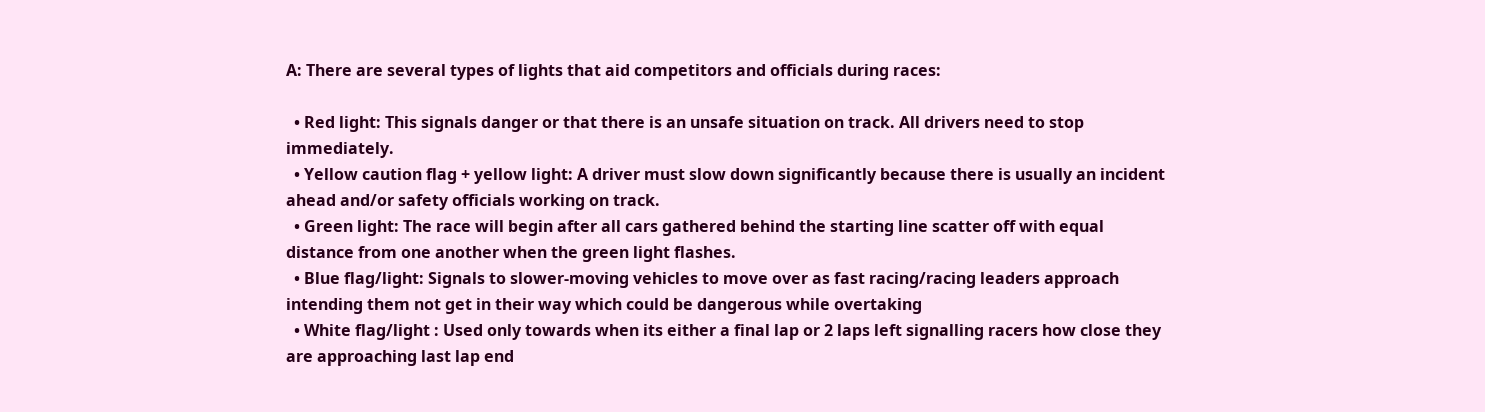A: There are several types of lights that aid competitors and officials during races:

  • Red light: This signals danger or that there is an unsafe situation on track. All drivers need to stop immediately.
  • Yellow caution flag + yellow light: A driver must slow down significantly because there is usually an incident ahead and/or safety officials working on track.
  • Green light: The race will begin after all cars gathered behind the starting line scatter off with equal distance from one another when the green light flashes.
  • Blue flag/light: Signals to slower-moving vehicles to move over as fast racing/racing leaders approach intending them not get in their way which could be dangerous while overtaking
  • White flag/light : Used only towards when its either a final lap or 2 laps left signalling racers how close they are approaching last lap end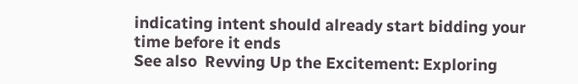indicating intent should already start bidding your time before it ends
See also  Revving Up the Excitement: Exploring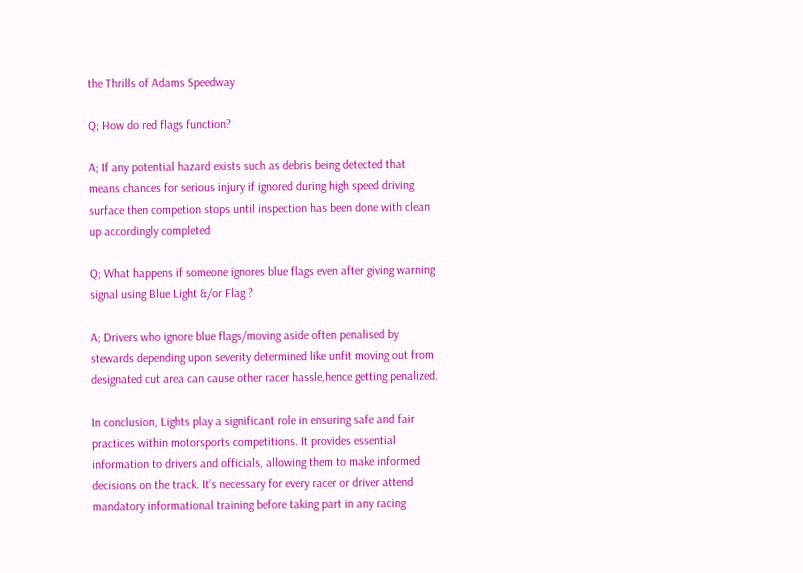the Thrills of Adams Speedway

Q; How do red flags function?

A; If any potential hazard exists such as debris being detected that means chances for serious injury if ignored during high speed driving surface then competion stops until inspection has been done with clean up accordingly completed

Q; What happens if someone ignores blue flags even after giving warning signal using Blue Light &/or Flag ?

A; Drivers who ignore blue flags/moving aside often penalised by stewards depending upon severity determined like unfit moving out from designated cut area can cause other racer hassle,hence getting penalized.

In conclusion, Lights play a significant role in ensuring safe and fair practices within motorsports competitions. It provides essential information to drivers and officials, allowing them to make informed decisions on the track. It’s necessary for every racer or driver attend mandatory informational training before taking part in any racing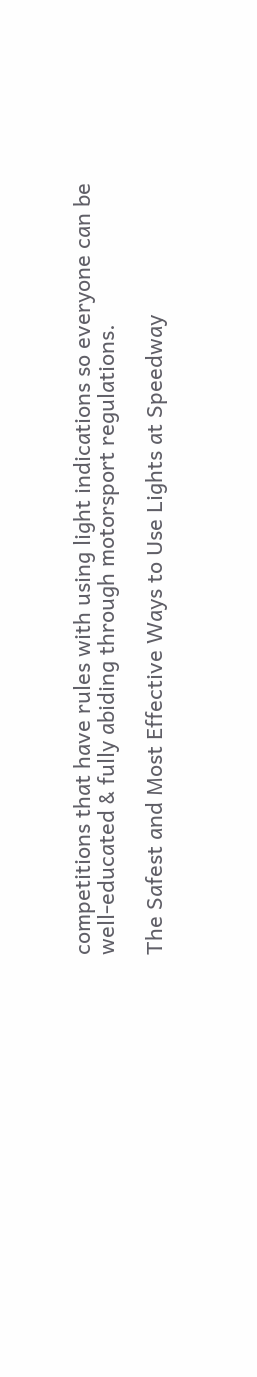competitions that have rules with using light indications so everyone can be well-educated & fully abiding through motorsport regulations.

The Safest and Most Effective Ways to Use Lights at Speedway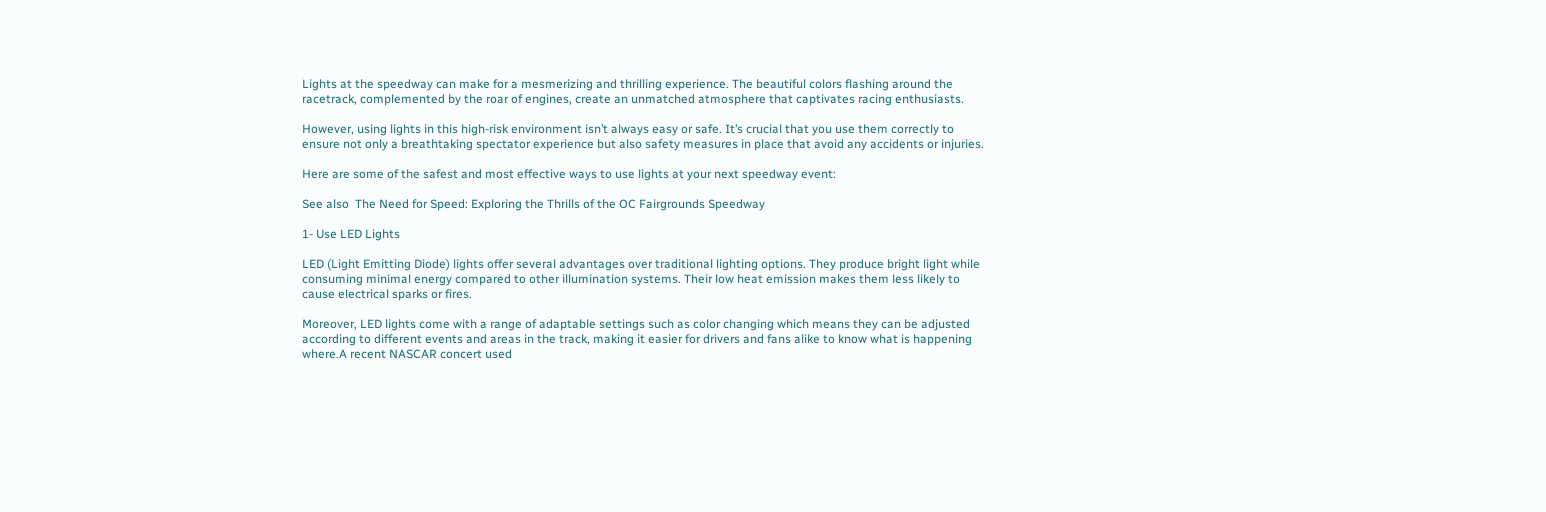Lights at the speedway can make for a mesmerizing and thrilling experience. The beautiful colors flashing around the racetrack, complemented by the roar of engines, create an unmatched atmosphere that captivates racing enthusiasts.

However, using lights in this high-risk environment isn’t always easy or safe. It’s crucial that you use them correctly to ensure not only a breathtaking spectator experience but also safety measures in place that avoid any accidents or injuries.

Here are some of the safest and most effective ways to use lights at your next speedway event:

See also  The Need for Speed: Exploring the Thrills of the OC Fairgrounds Speedway

1- Use LED Lights

LED (Light Emitting Diode) lights offer several advantages over traditional lighting options. They produce bright light while consuming minimal energy compared to other illumination systems. Their low heat emission makes them less likely to cause electrical sparks or fires.

Moreover, LED lights come with a range of adaptable settings such as color changing which means they can be adjusted according to different events and areas in the track, making it easier for drivers and fans alike to know what is happening where.A recent NASCAR concert used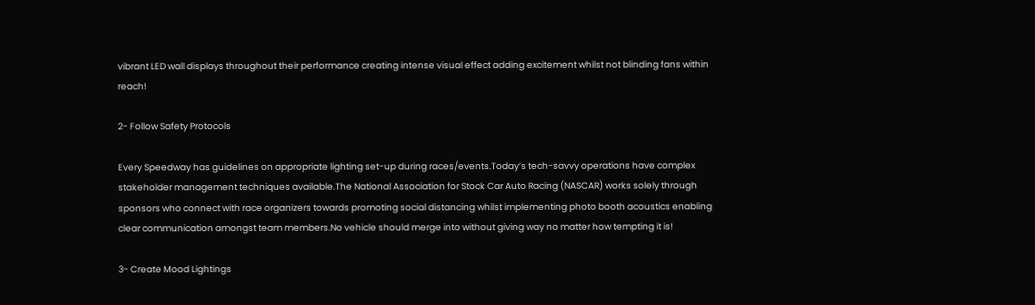vibrant LED wall displays throughout their performance creating intense visual effect adding excitement whilst not blinding fans within reach!

2- Follow Safety Protocols

Every Speedway has guidelines on appropriate lighting set-up during races/events.Today’s tech-savvy operations have complex stakeholder management techniques available.The National Association for Stock Car Auto Racing (NASCAR) works solely through sponsors who connect with race organizers towards promoting social distancing whilst implementing photo booth acoustics enabling clear communication amongst team members.No vehicle should merge into without giving way no matter how tempting it is!

3- Create Mood Lightings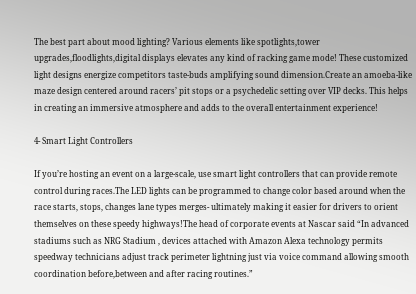The best part about mood lighting? Various elements like spotlights,tower upgrades,floodlights,digital displays elevates any kind of racking game mode! These customized light designs energize competitors taste-buds amplifying sound dimension.Create an amoeba-like maze design centered around racers’ pit stops or a psychedelic setting over VIP decks. This helps in creating an immersive atmosphere and adds to the overall entertainment experience!

4- Smart Light Controllers

If you’re hosting an event on a large-scale, use smart light controllers that can provide remote control during races.The LED lights can be programmed to change color based around when the race starts, stops, changes lane types merges- ultimately making it easier for drivers to orient themselves on these speedy highways!The head of corporate events at Nascar said “In advanced stadiums such as NRG Stadium , devices attached with Amazon Alexa technology permits speedway technicians adjust track perimeter lightning just via voice command allowing smooth coordination before,between and after racing routines.”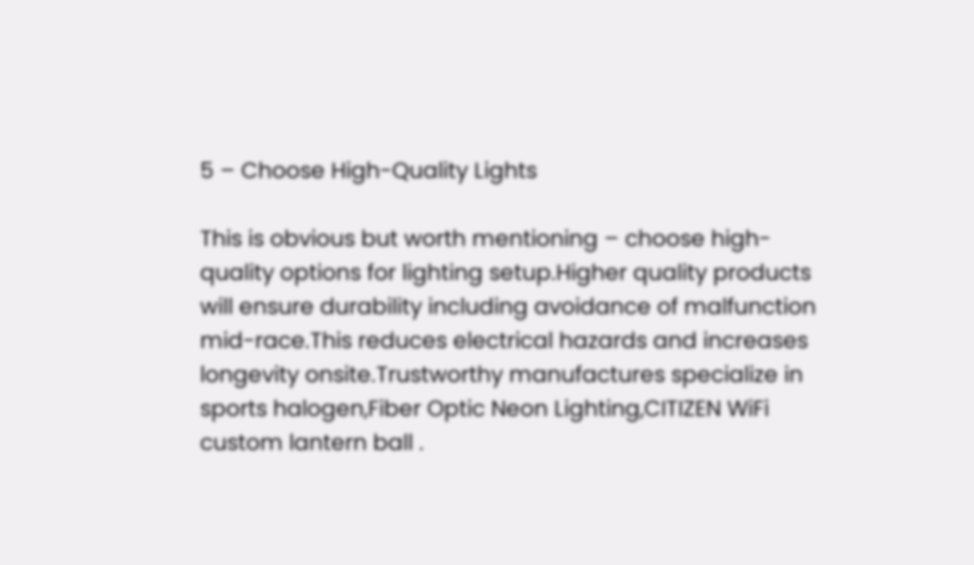5 – Choose High-Quality Lights

This is obvious but worth mentioning – choose high-quality options for lighting setup.Higher quality products will ensure durability including avoidance of malfunction mid-race.This reduces electrical hazards and increases longevity onsite.Trustworthy manufactures specialize in sports halogen,Fiber Optic Neon Lighting,CITIZEN WiFi custom lantern ball .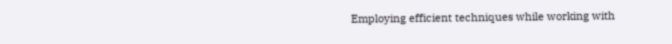Employing efficient techniques while working with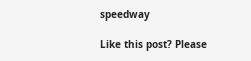speedway

Like this post? Please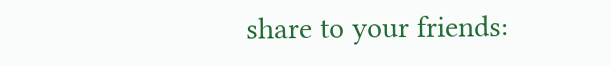share to your friends: